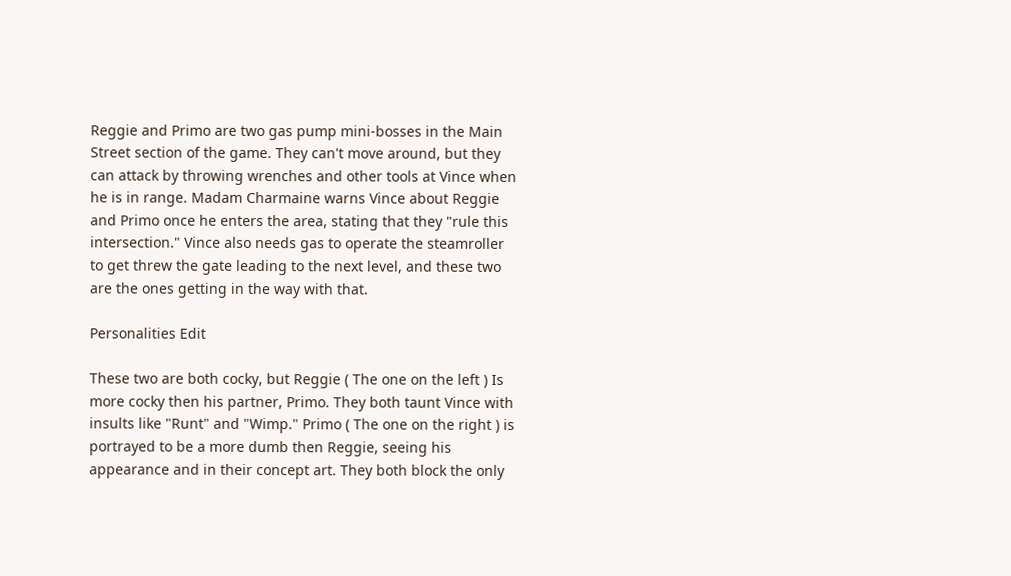Reggie and Primo are two gas pump mini-bosses in the Main Street section of the game. They can't move around, but they can attack by throwing wrenches and other tools at Vince when he is in range. Madam Charmaine warns Vince about Reggie and Primo once he enters the area, stating that they "rule this intersection." Vince also needs gas to operate the steamroller to get threw the gate leading to the next level, and these two are the ones getting in the way with that.

Personalities Edit

These two are both cocky, but Reggie ( The one on the left ) Is more cocky then his partner, Primo. They both taunt Vince with insults like "Runt" and "Wimp." Primo ( The one on the right ) is portrayed to be a more dumb then Reggie, seeing his appearance and in their concept art. They both block the only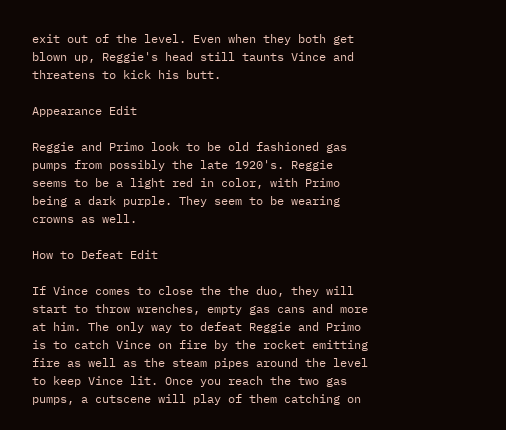exit out of the level. Even when they both get blown up, Reggie's head still taunts Vince and threatens to kick his butt.

Appearance Edit

Reggie and Primo look to be old fashioned gas pumps from possibly the late 1920's. Reggie seems to be a light red in color, with Primo being a dark purple. They seem to be wearing crowns as well.

How to Defeat Edit

If Vince comes to close the the duo, they will start to throw wrenches, empty gas cans and more at him. The only way to defeat Reggie and Primo is to catch Vince on fire by the rocket emitting fire as well as the steam pipes around the level to keep Vince lit. Once you reach the two gas pumps, a cutscene will play of them catching on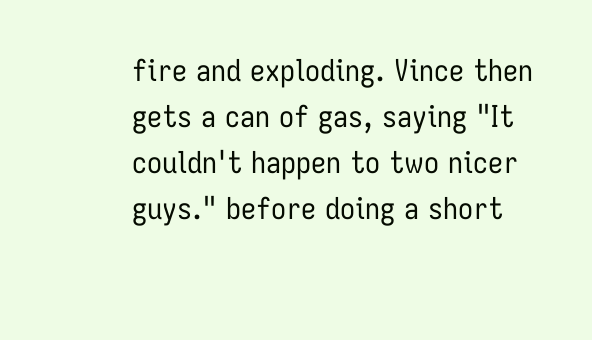fire and exploding. Vince then gets a can of gas, saying "It couldn't happen to two nicer guys." before doing a short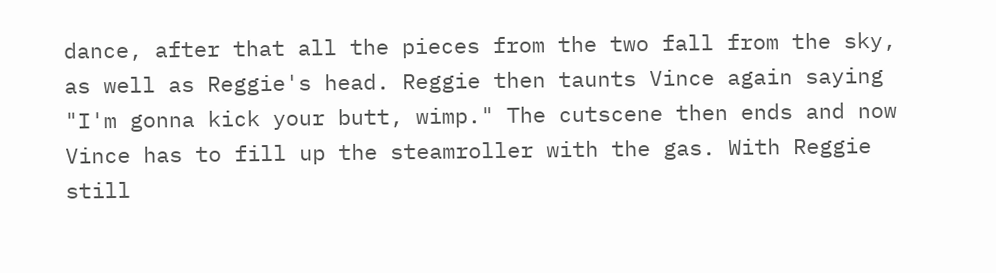dance, after that all the pieces from the two fall from the sky, as well as Reggie's head. Reggie then taunts Vince again saying "I'm gonna kick your butt, wimp." The cutscene then ends and now Vince has to fill up the steamroller with the gas. With Reggie still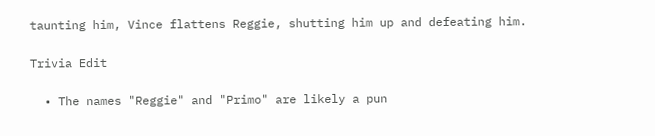taunting him, Vince flattens Reggie, shutting him up and defeating him.

Trivia Edit

  • The names "Reggie" and "Primo" are likely a pun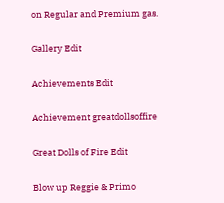on Regular and Premium gas.

Gallery Edit

Achievements Edit

Achievement greatdollsoffire

Great Dolls of Fire Edit

Blow up Reggie & Primo